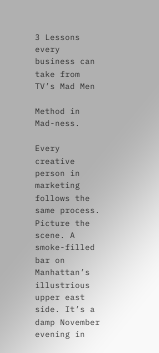3 Lessons every business can take from TV’s Mad Men

Method in Mad-ness.

Every creative person in marketing follows the same process. Picture the scene. A smoke-filled bar on Manhattan’s illustrious upper east side. It’s a damp November evening in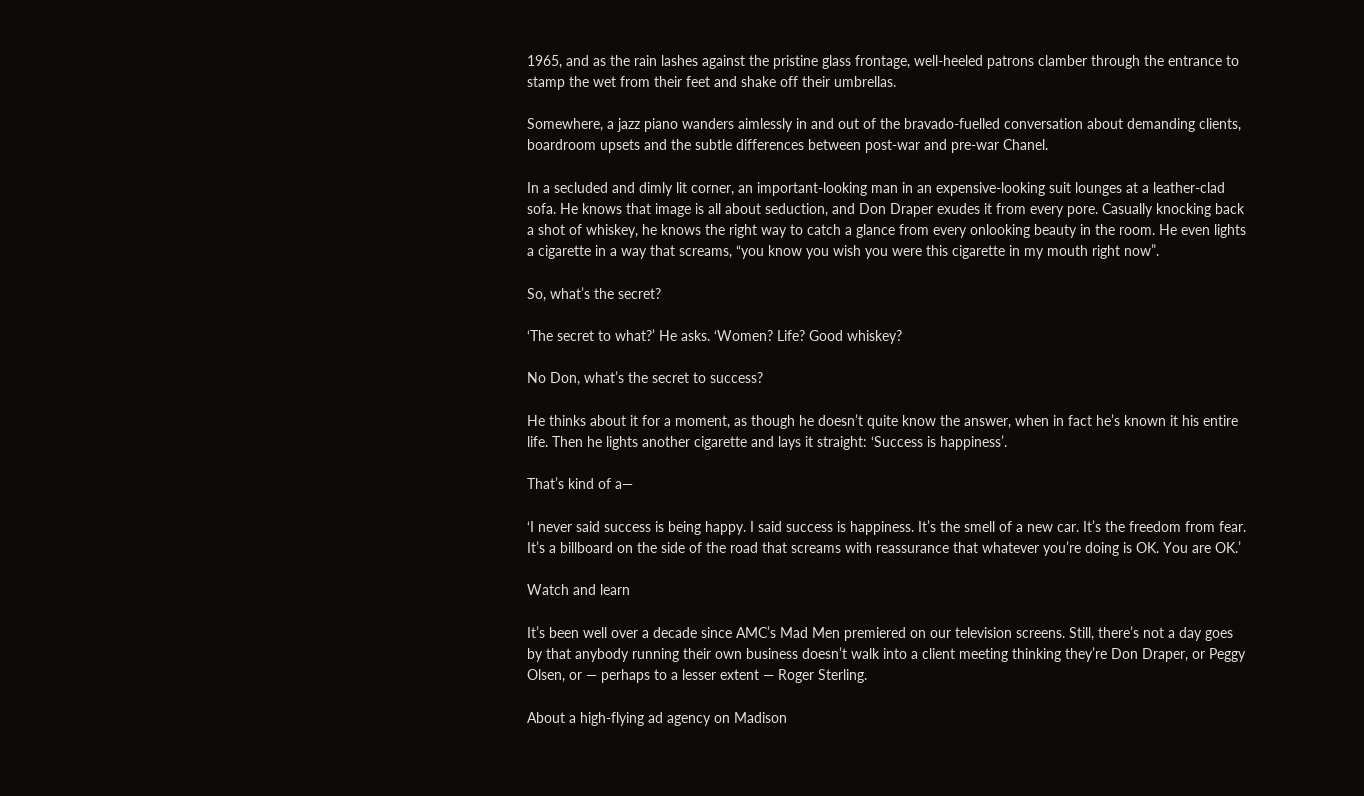1965, and as the rain lashes against the pristine glass frontage, well-heeled patrons clamber through the entrance to stamp the wet from their feet and shake off their umbrellas.

Somewhere, a jazz piano wanders aimlessly in and out of the bravado-fuelled conversation about demanding clients, boardroom upsets and the subtle differences between post-war and pre-war Chanel.

In a secluded and dimly lit corner, an important-looking man in an expensive-looking suit lounges at a leather-clad sofa. He knows that image is all about seduction, and Don Draper exudes it from every pore. Casually knocking back a shot of whiskey, he knows the right way to catch a glance from every onlooking beauty in the room. He even lights a cigarette in a way that screams, “you know you wish you were this cigarette in my mouth right now”.

So, what’s the secret?

‘The secret to what?’ He asks. ‘Women? Life? Good whiskey?

No Don, what’s the secret to success?

He thinks about it for a moment, as though he doesn’t quite know the answer, when in fact he’s known it his entire life. Then he lights another cigarette and lays it straight: ‘Success is happiness’.

That’s kind of a—

‘I never said success is being happy. I said success is happiness. It’s the smell of a new car. It’s the freedom from fear. It’s a billboard on the side of the road that screams with reassurance that whatever you’re doing is OK. You are OK.’

Watch and learn

It’s been well over a decade since AMC’s Mad Men premiered on our television screens. Still, there’s not a day goes by that anybody running their own business doesn’t walk into a client meeting thinking they’re Don Draper, or Peggy Olsen, or — perhaps to a lesser extent — Roger Sterling.

About a high-flying ad agency on Madison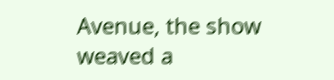Avenue, the show weaved a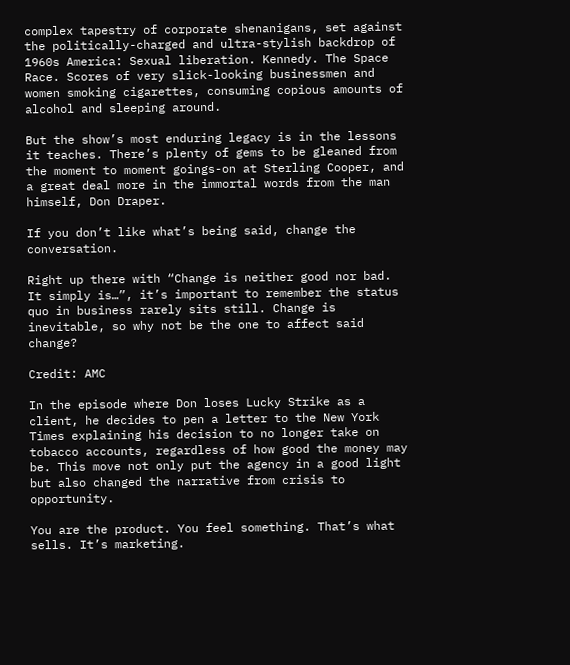complex tapestry of corporate shenanigans, set against the politically-charged and ultra-stylish backdrop of 1960s America: Sexual liberation. Kennedy. The Space Race. Scores of very slick-looking businessmen and women smoking cigarettes, consuming copious amounts of alcohol and sleeping around.

But the show’s most enduring legacy is in the lessons it teaches. There’s plenty of gems to be gleaned from the moment to moment goings-on at Sterling Cooper, and a great deal more in the immortal words from the man himself, Don Draper.

If you don’t like what’s being said, change the conversation.

Right up there with “Change is neither good nor bad. It simply is…”, it’s important to remember the status quo in business rarely sits still. Change is inevitable, so why not be the one to affect said change?

Credit: AMC

In the episode where Don loses Lucky Strike as a client, he decides to pen a letter to the New York Times explaining his decision to no longer take on tobacco accounts, regardless of how good the money may be. This move not only put the agency in a good light but also changed the narrative from crisis to opportunity.

You are the product. You feel something. That’s what sells. It’s marketing.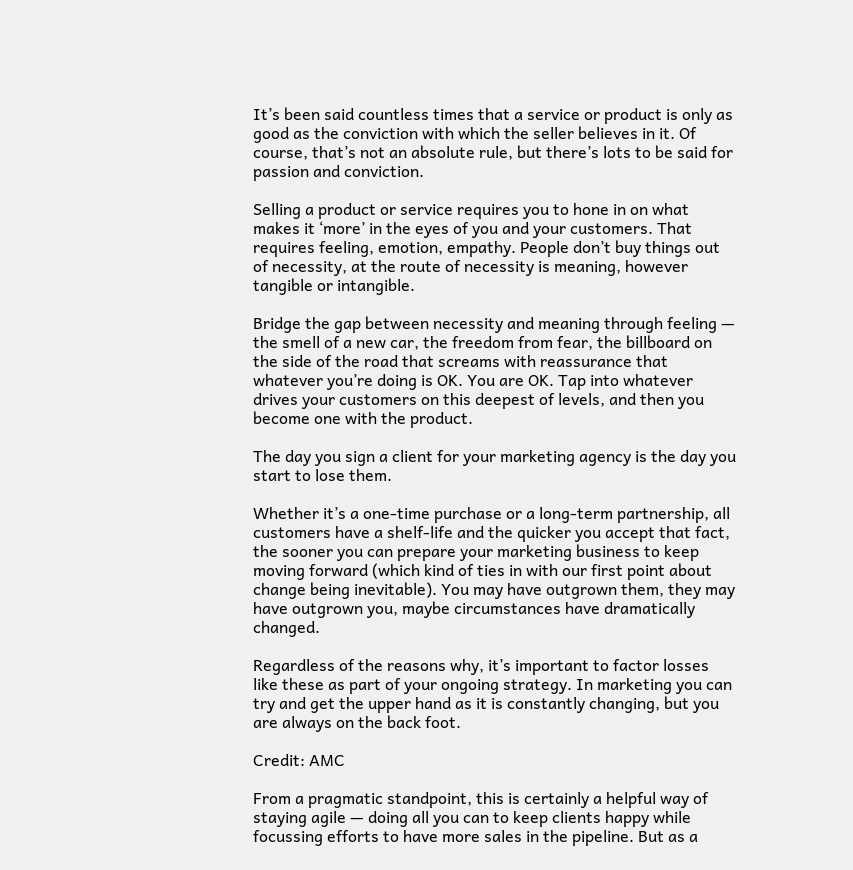It’s been said countless times that a service or product is only as good as the conviction with which the seller believes in it. Of course, that’s not an absolute rule, but there’s lots to be said for passion and conviction.

Selling a product or service requires you to hone in on what makes it ‘more’ in the eyes of you and your customers. That requires feeling, emotion, empathy. People don’t buy things out of necessity, at the route of necessity is meaning, however tangible or intangible.

Bridge the gap between necessity and meaning through feeling — the smell of a new car, the freedom from fear, the billboard on the side of the road that screams with reassurance that whatever you’re doing is OK. You are OK. Tap into whatever drives your customers on this deepest of levels, and then you become one with the product.

The day you sign a client for your marketing agency is the day you start to lose them.

Whether it’s a one-time purchase or a long-term partnership, all customers have a shelf-life and the quicker you accept that fact, the sooner you can prepare your marketing business to keep moving forward (which kind of ties in with our first point about change being inevitable). You may have outgrown them, they may have outgrown you, maybe circumstances have dramatically changed.

Regardless of the reasons why, it’s important to factor losses like these as part of your ongoing strategy. In marketing you can try and get the upper hand as it is constantly changing, but you are always on the back foot.

Credit: AMC

From a pragmatic standpoint, this is certainly a helpful way of staying agile — doing all you can to keep clients happy while focussing efforts to have more sales in the pipeline. But as a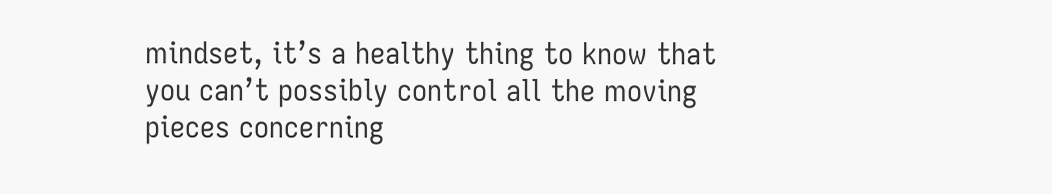mindset, it’s a healthy thing to know that you can’t possibly control all the moving pieces concerning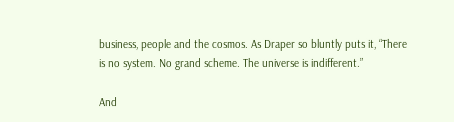business, people and the cosmos. As Draper so bluntly puts it, “There is no system. No grand scheme. The universe is indifferent.”

And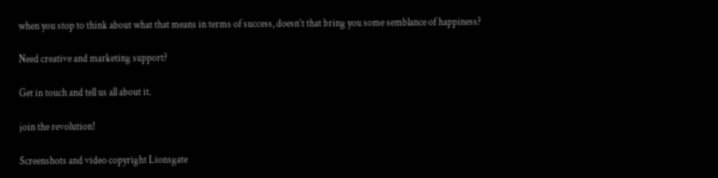when you stop to think about what that means in terms of success, doesn’t that bring you some semblance of happiness?

Need creative and marketing support?

Get in touch and tell us all about it.

join the revolution!

Screenshots and video copyright Lionsgate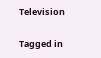Television

Tagged in